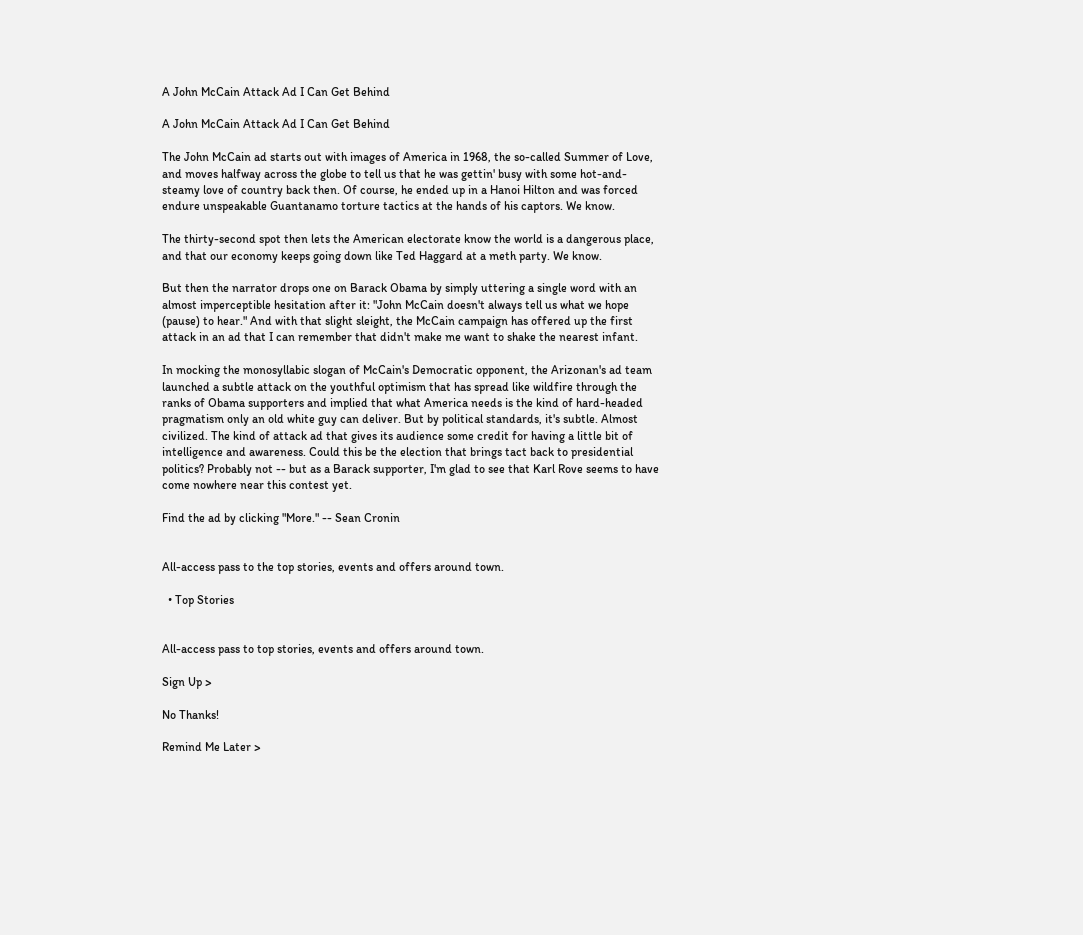A John McCain Attack Ad I Can Get Behind

A John McCain Attack Ad I Can Get Behind

The John McCain ad starts out with images of America in 1968, the so-called Summer of Love, and moves halfway across the globe to tell us that he was gettin' busy with some hot-and-steamy love of country back then. Of course, he ended up in a Hanoi Hilton and was forced endure unspeakable Guantanamo torture tactics at the hands of his captors. We know.

The thirty-second spot then lets the American electorate know the world is a dangerous place, and that our economy keeps going down like Ted Haggard at a meth party. We know.

But then the narrator drops one on Barack Obama by simply uttering a single word with an almost imperceptible hesitation after it: "John McCain doesn't always tell us what we hope (pause) to hear." And with that slight sleight, the McCain campaign has offered up the first attack in an ad that I can remember that didn't make me want to shake the nearest infant.

In mocking the monosyllabic slogan of McCain's Democratic opponent, the Arizonan's ad team launched a subtle attack on the youthful optimism that has spread like wildfire through the ranks of Obama supporters and implied that what America needs is the kind of hard-headed pragmatism only an old white guy can deliver. But by political standards, it's subtle. Almost civilized. The kind of attack ad that gives its audience some credit for having a little bit of intelligence and awareness. Could this be the election that brings tact back to presidential politics? Probably not -- but as a Barack supporter, I'm glad to see that Karl Rove seems to have come nowhere near this contest yet.

Find the ad by clicking "More." -- Sean Cronin


All-access pass to the top stories, events and offers around town.

  • Top Stories


All-access pass to top stories, events and offers around town.

Sign Up >

No Thanks!

Remind Me Later >